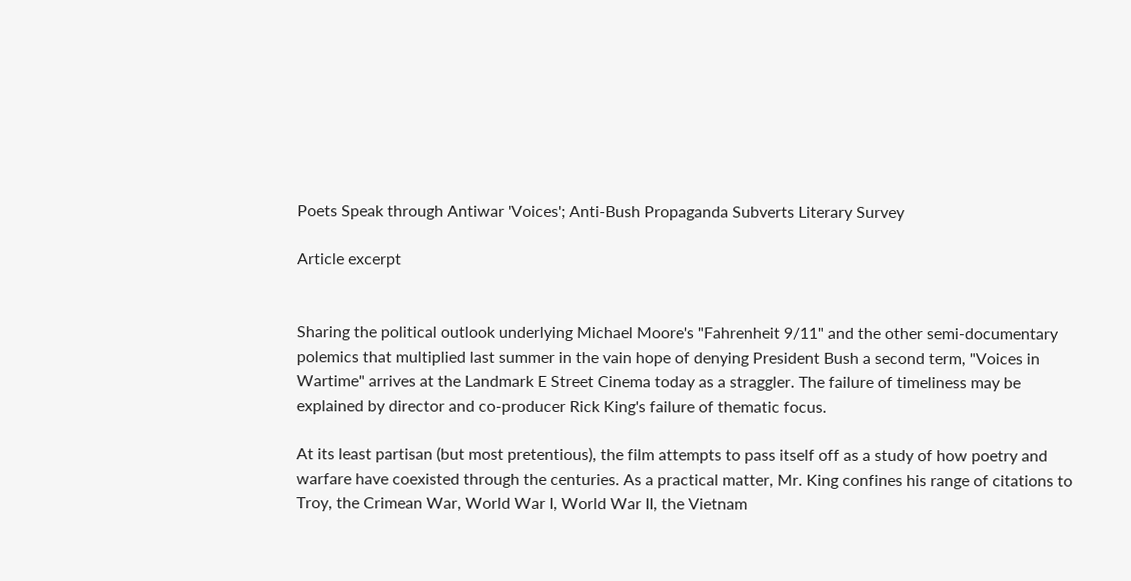Poets Speak through Antiwar 'Voices'; Anti-Bush Propaganda Subverts Literary Survey

Article excerpt


Sharing the political outlook underlying Michael Moore's "Fahrenheit 9/11" and the other semi-documentary polemics that multiplied last summer in the vain hope of denying President Bush a second term, "Voices in Wartime" arrives at the Landmark E Street Cinema today as a straggler. The failure of timeliness may be explained by director and co-producer Rick King's failure of thematic focus.

At its least partisan (but most pretentious), the film attempts to pass itself off as a study of how poetry and warfare have coexisted through the centuries. As a practical matter, Mr. King confines his range of citations to Troy, the Crimean War, World War I, World War II, the Vietnam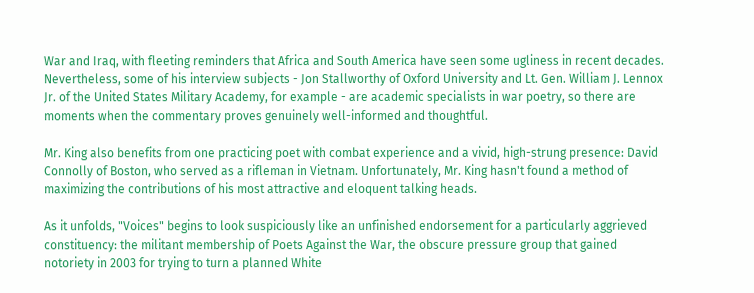War and Iraq, with fleeting reminders that Africa and South America have seen some ugliness in recent decades. Nevertheless, some of his interview subjects - Jon Stallworthy of Oxford University and Lt. Gen. William J. Lennox Jr. of the United States Military Academy, for example - are academic specialists in war poetry, so there are moments when the commentary proves genuinely well-informed and thoughtful.

Mr. King also benefits from one practicing poet with combat experience and a vivid, high-strung presence: David Connolly of Boston, who served as a rifleman in Vietnam. Unfortunately, Mr. King hasn't found a method of maximizing the contributions of his most attractive and eloquent talking heads.

As it unfolds, "Voices" begins to look suspiciously like an unfinished endorsement for a particularly aggrieved constituency: the militant membership of Poets Against the War, the obscure pressure group that gained notoriety in 2003 for trying to turn a planned White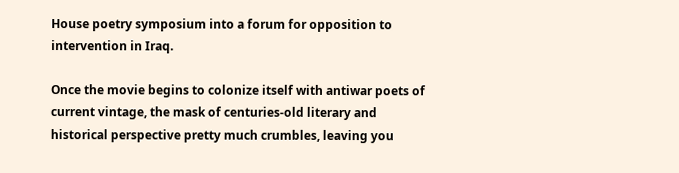House poetry symposium into a forum for opposition to intervention in Iraq.

Once the movie begins to colonize itself with antiwar poets of current vintage, the mask of centuries-old literary and historical perspective pretty much crumbles, leaving you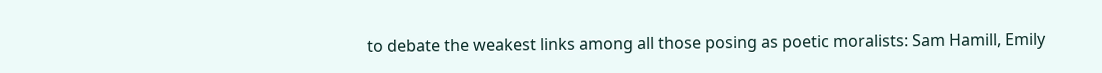to debate the weakest links among all those posing as poetic moralists: Sam Hamill, Emily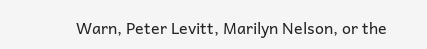Warn, Peter Levitt, Marilyn Nelson, or the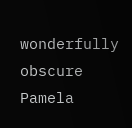wonderfully obscure Pamela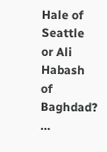Hale of Seattle or Ali Habash of Baghdad? …